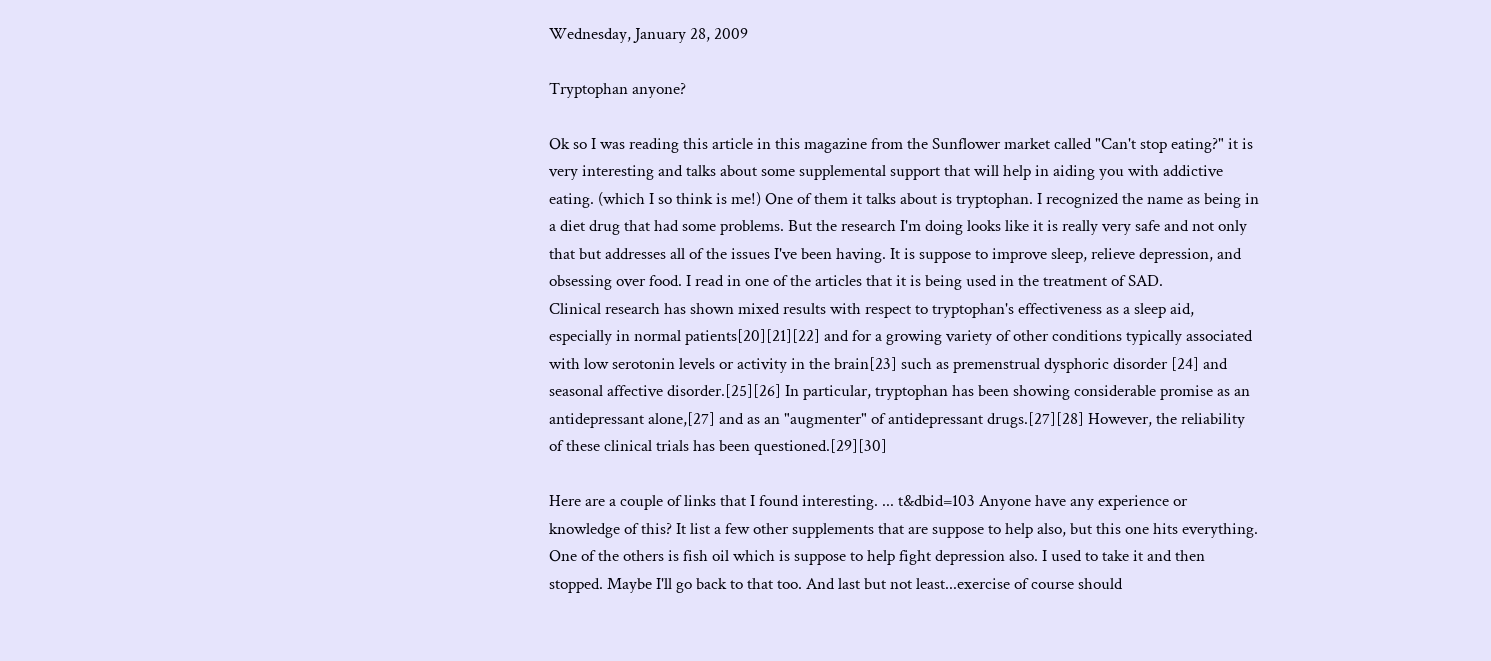Wednesday, January 28, 2009

Tryptophan anyone?

Ok so I was reading this article in this magazine from the Sunflower market called "Can't stop eating?" it is very interesting and talks about some supplemental support that will help in aiding you with addictive eating. (which I so think is me!) One of them it talks about is tryptophan. I recognized the name as being in a diet drug that had some problems. But the research I'm doing looks like it is really very safe and not only that but addresses all of the issues I've been having. It is suppose to improve sleep, relieve depression, and obsessing over food. I read in one of the articles that it is being used in the treatment of SAD.
Clinical research has shown mixed results with respect to tryptophan's effectiveness as a sleep aid, especially in normal patients[20][21][22] and for a growing variety of other conditions typically associated with low serotonin levels or activity in the brain[23] such as premenstrual dysphoric disorder [24] and seasonal affective disorder.[25][26] In particular, tryptophan has been showing considerable promise as an antidepressant alone,[27] and as an "augmenter" of antidepressant drugs.[27][28] However, the reliability of these clinical trials has been questioned.[29][30]

Here are a couple of links that I found interesting. ... t&dbid=103 Anyone have any experience or knowledge of this? It list a few other supplements that are suppose to help also, but this one hits everything. One of the others is fish oil which is suppose to help fight depression also. I used to take it and then stopped. Maybe I'll go back to that too. And last but not least...exercise of course should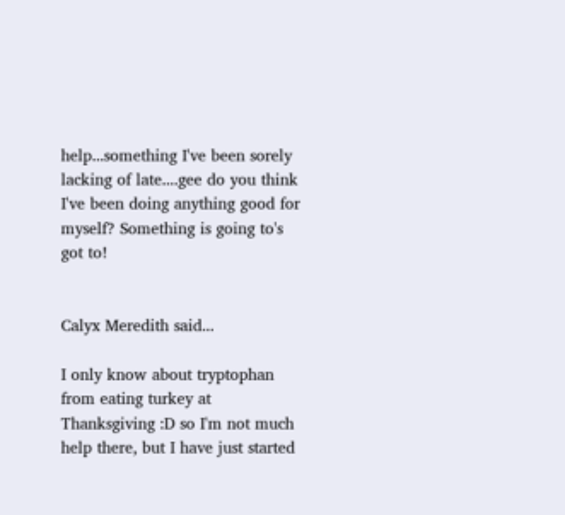help...something I've been sorely lacking of late....gee do you think I've been doing anything good for myself? Something is going to's got to!


Calyx Meredith said...

I only know about tryptophan from eating turkey at Thanksgiving :D so I'm not much help there, but I have just started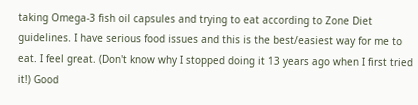taking Omega-3 fish oil capsules and trying to eat according to Zone Diet guidelines. I have serious food issues and this is the best/easiest way for me to eat. I feel great. (Don't know why I stopped doing it 13 years ago when I first tried it!) Good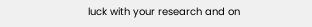luck with your research and on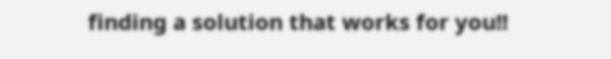finding a solution that works for you!!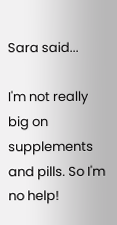Sara said...

I'm not really big on supplements and pills. So I'm no help!